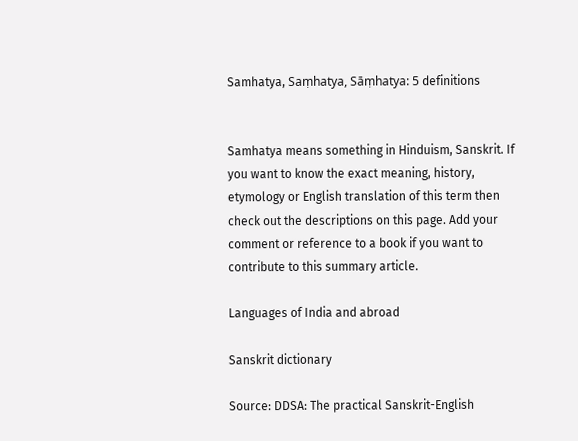Samhatya, Saṃhatya, Sāṃhatya: 5 definitions


Samhatya means something in Hinduism, Sanskrit. If you want to know the exact meaning, history, etymology or English translation of this term then check out the descriptions on this page. Add your comment or reference to a book if you want to contribute to this summary article.

Languages of India and abroad

Sanskrit dictionary

Source: DDSA: The practical Sanskrit-English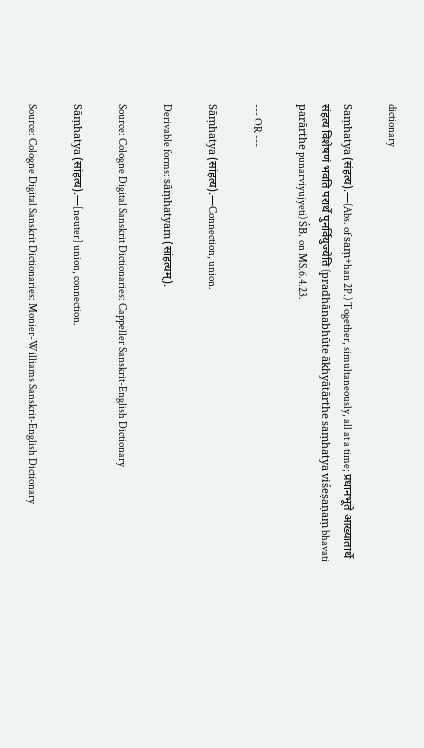dictionary

Saṃhatya (संहत्य).—(Abs. of saṃ+han 2P.) Together, simultaneously, all at a time; प्रधानभूते आख्यातार्थे संहत्य विशेषणं भवति परार्थे पुनर्वियुज्येति (pradhānabhūte ākhyātārthe saṃhatya viśeṣaṇaṃ bhavati parārthe punarviyujyeti) ŚB. on MS.6.4.23.

--- OR ---

Sāṃhatya (सांहत्य).—Connection, union.

Derivable forms: sāṃhatyam (सांहत्यम्).

Source: Cologne Digital Sanskrit Dictionaries: Cappeller Sanskrit-English Dictionary

Sāṃhatya (सांहत्य).—[neuter] union, connection.

Source: Cologne Digital Sanskrit Dictionaries: Monier-Williams Sanskrit-English Dictionary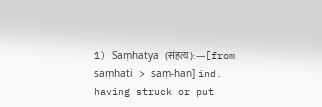1) Saṃhatya (संहत्य):—[from saṃhati > saṃ-han] ind. having struck or put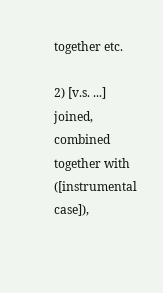together etc.

2) [v.s. ...] joined, combined together with ([instrumental case]),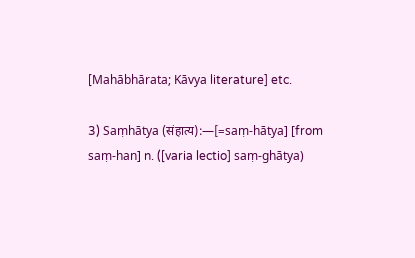[Mahābhārata; Kāvya literature] etc.

3) Saṃhātya (संहात्य):—[=saṃ-hātya] [from saṃ-han] n. ([varia lectio] saṃ-ghātya)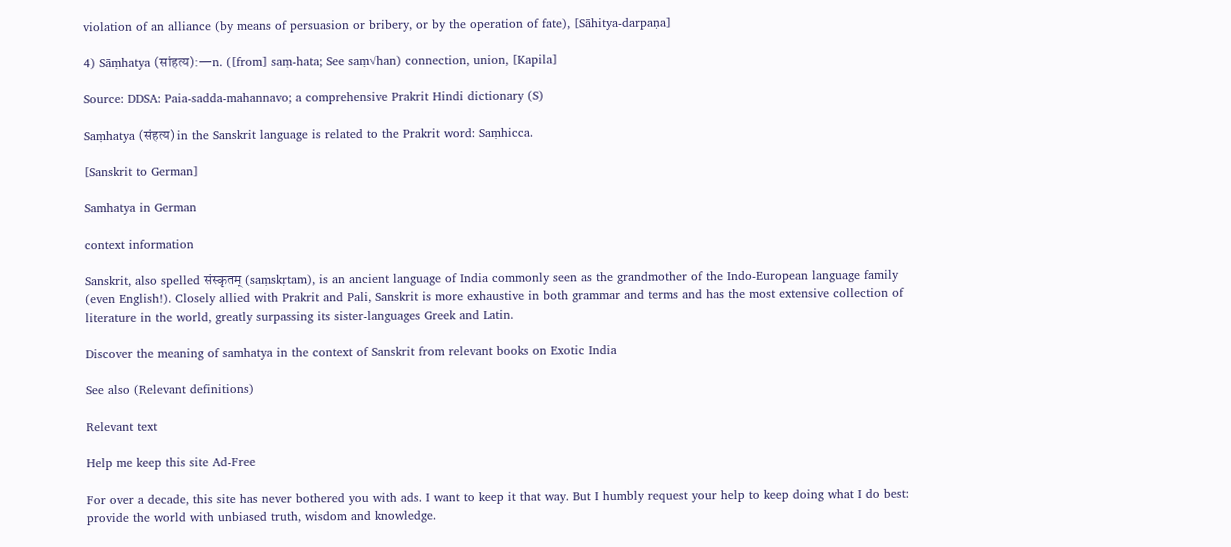violation of an alliance (by means of persuasion or bribery, or by the operation of fate), [Sāhitya-darpaṇa]

4) Sāṃhatya (सांहत्य):—n. ([from] saṃ-hata; See saṃ√han) connection, union, [Kapila]

Source: DDSA: Paia-sadda-mahannavo; a comprehensive Prakrit Hindi dictionary (S)

Saṃhatya (संहत्य) in the Sanskrit language is related to the Prakrit word: Saṃhicca.

[Sanskrit to German]

Samhatya in German

context information

Sanskrit, also spelled संस्कृतम् (saṃskṛtam), is an ancient language of India commonly seen as the grandmother of the Indo-European language family (even English!). Closely allied with Prakrit and Pali, Sanskrit is more exhaustive in both grammar and terms and has the most extensive collection of literature in the world, greatly surpassing its sister-languages Greek and Latin.

Discover the meaning of samhatya in the context of Sanskrit from relevant books on Exotic India

See also (Relevant definitions)

Relevant text

Help me keep this site Ad-Free

For over a decade, this site has never bothered you with ads. I want to keep it that way. But I humbly request your help to keep doing what I do best: provide the world with unbiased truth, wisdom and knowledge.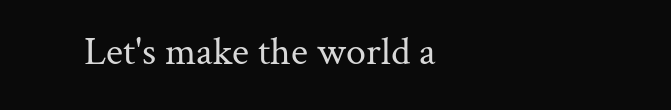Let's make the world a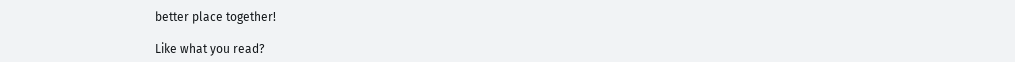better place together!

Like what you read?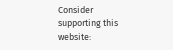Consider supporting this website: